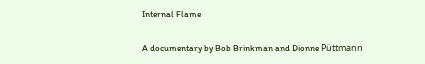Internal Flame

A documentary by Bob Brinkman and Dionne Püttmann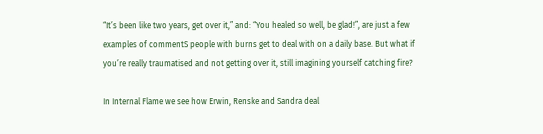“It’s been like two years, get over it,” and: “You healed so well, be glad!”, are just a few examples of commentS people with burns get to deal with on a daily base. But what if you’re really traumatised and not getting over it, still imagining yourself catching fire?

In Internal Flame we see how Erwin, Renske and Sandra deal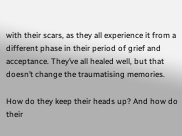with their scars, as they all experience it from a different phase in their period of grief and acceptance. They’ve all healed well, but that doesn’t change the traumatising memories.

How do they keep their heads up? And how do their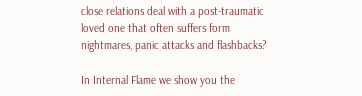close relations deal with a post-traumatic loved one that often suffers form nightmares, panic attacks and flashbacks?

In Internal Flame we show you the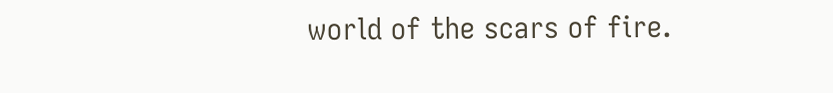world of the scars of fire.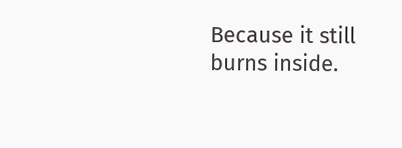Because it still burns inside.